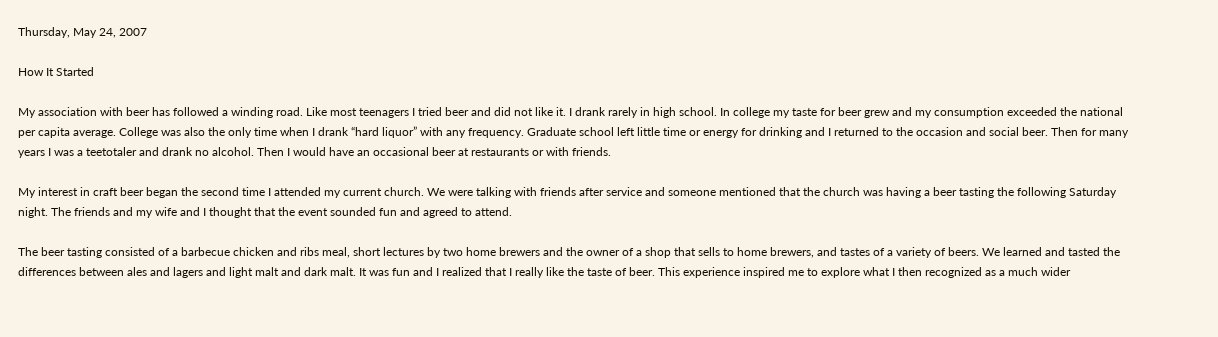Thursday, May 24, 2007

How It Started

My association with beer has followed a winding road. Like most teenagers I tried beer and did not like it. I drank rarely in high school. In college my taste for beer grew and my consumption exceeded the national per capita average. College was also the only time when I drank “hard liquor” with any frequency. Graduate school left little time or energy for drinking and I returned to the occasion and social beer. Then for many years I was a teetotaler and drank no alcohol. Then I would have an occasional beer at restaurants or with friends.

My interest in craft beer began the second time I attended my current church. We were talking with friends after service and someone mentioned that the church was having a beer tasting the following Saturday night. The friends and my wife and I thought that the event sounded fun and agreed to attend.

The beer tasting consisted of a barbecue chicken and ribs meal, short lectures by two home brewers and the owner of a shop that sells to home brewers, and tastes of a variety of beers. We learned and tasted the differences between ales and lagers and light malt and dark malt. It was fun and I realized that I really like the taste of beer. This experience inspired me to explore what I then recognized as a much wider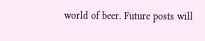world of beer. Future posts will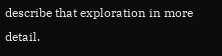describe that exploration in more detail.